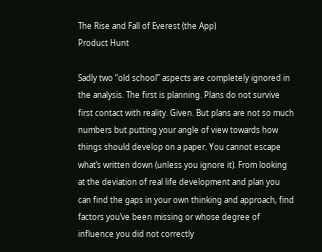The Rise and Fall of Everest (the App)
Product Hunt

Sadly two “old school” aspects are completely ignored in the analysis. The first is planning. Plans do not survive first contact with reality. Given. But plans are not so much numbers but putting your angle of view towards how things should develop on a paper. You cannot escape what’s written down (unless you ignore it). From looking at the deviation of real life development and plan you can find the gaps in your own thinking and approach, find factors you’ve been missing or whose degree of influence you did not correctly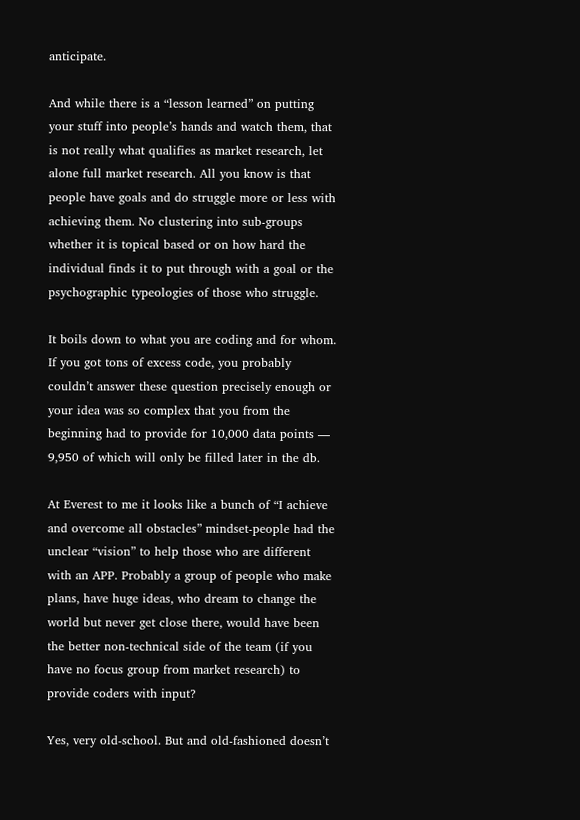anticipate.

And while there is a “lesson learned” on putting your stuff into people’s hands and watch them, that is not really what qualifies as market research, let alone full market research. All you know is that people have goals and do struggle more or less with achieving them. No clustering into sub-groups whether it is topical based or on how hard the individual finds it to put through with a goal or the psychographic typeologies of those who struggle.

It boils down to what you are coding and for whom. If you got tons of excess code, you probably couldn’t answer these question precisely enough or your idea was so complex that you from the beginning had to provide for 10,000 data points — 9,950 of which will only be filled later in the db.

At Everest to me it looks like a bunch of “I achieve and overcome all obstacles” mindset-people had the unclear “vision” to help those who are different with an APP. Probably a group of people who make plans, have huge ideas, who dream to change the world but never get close there, would have been the better non-technical side of the team (if you have no focus group from market research) to provide coders with input?

Yes, very old-school. But and old-fashioned doesn’t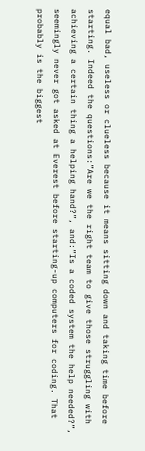equal bad, useless or clueless because it means sitting down and taking time before starting. Indeed the questions:”Are we the right team to give those struggling with achieving a certain thing a helping hand?”, and:”Is a coded system the help needed?”, seemingly never got asked at Everest before starting-up computers for coding. That probably is the biggest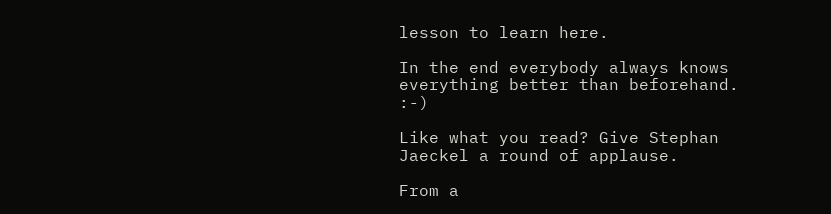lesson to learn here.

In the end everybody always knows everything better than beforehand. :-)

Like what you read? Give Stephan Jaeckel a round of applause.

From a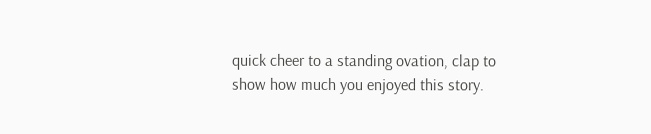quick cheer to a standing ovation, clap to show how much you enjoyed this story.